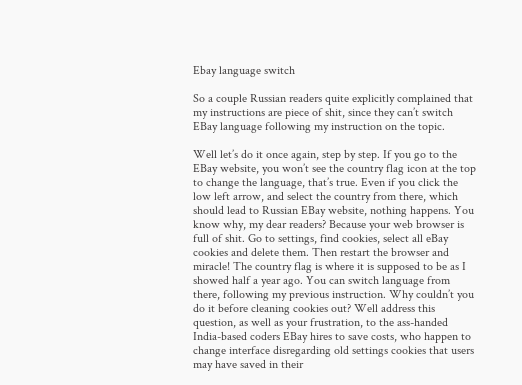Ebay language switch

So a couple Russian readers quite explicitly complained that my instructions are piece of shit, since they can’t switch EBay language following my instruction on the topic.

Well let’s do it once again, step by step. If you go to the EBay website, you won’t see the country flag icon at the top to change the language, that’s true. Even if you click the low left arrow, and select the country from there, which should lead to Russian EBay website, nothing happens. You know why, my dear readers? Because your web browser is full of shit. Go to settings, find cookies, select all eBay cookies and delete them. Then restart the browser and miracle! The country flag is where it is supposed to be as I showed half a year ago. You can switch language from there, following my previous instruction. Why couldn’t you do it before cleaning cookies out? Well address this question, as well as your frustration, to the ass-handed India-based coders EBay hires to save costs, who happen to change interface disregarding old settings cookies that users may have saved in their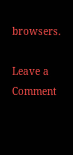browsers.

Leave a Comment